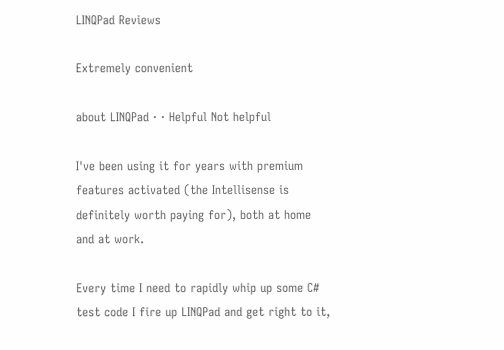LINQPad Reviews

Extremely convenient

about LINQPad · · Helpful Not helpful

I've been using it for years with premium features activated (the Intellisense is definitely worth paying for), both at home and at work.

Every time I need to rapidly whip up some C# test code I fire up LINQPad and get right to it,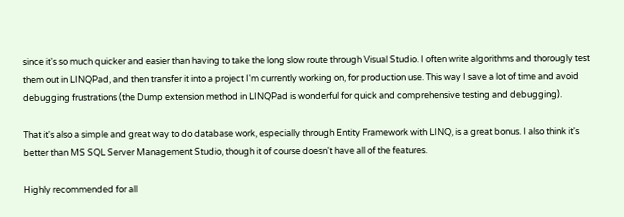since it's so much quicker and easier than having to take the long slow route through Visual Studio. I often write algorithms and thorougly test them out in LINQPad, and then transfer it into a project I'm currently working on, for production use. This way I save a lot of time and avoid debugging frustrations (the Dump extension method in LINQPad is wonderful for quick and comprehensive testing and debugging).

That it's also a simple and great way to do database work, especially through Entity Framework with LINQ, is a great bonus. I also think it's better than MS SQL Server Management Studio, though it of course doesn't have all of the features.

Highly recommended for all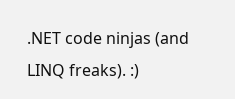.NET code ninjas (and LINQ freaks). :)